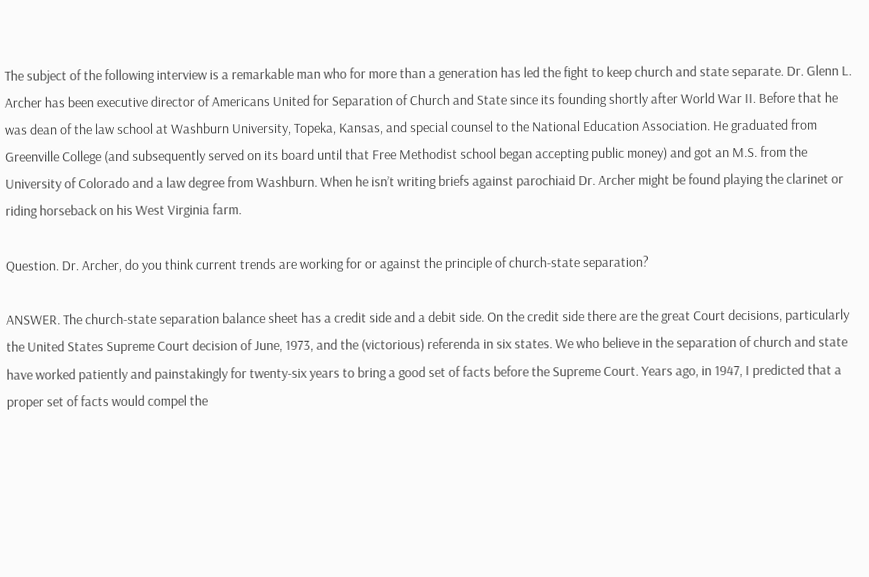The subject of the following interview is a remarkable man who for more than a generation has led the fight to keep church and state separate. Dr. Glenn L. Archer has been executive director of Americans United for Separation of Church and State since its founding shortly after World War II. Before that he was dean of the law school at Washburn University, Topeka, Kansas, and special counsel to the National Education Association. He graduated from Greenville College (and subsequently served on its board until that Free Methodist school began accepting public money) and got an M.S. from the University of Colorado and a law degree from Washburn. When he isn’t writing briefs against parochiaid Dr. Archer might be found playing the clarinet or riding horseback on his West Virginia farm.

Question. Dr. Archer, do you think current trends are working for or against the principle of church-state separation?

ANSWER. The church-state separation balance sheet has a credit side and a debit side. On the credit side there are the great Court decisions, particularly the United States Supreme Court decision of June, 1973, and the (victorious) referenda in six states. We who believe in the separation of church and state have worked patiently and painstakingly for twenty-six years to bring a good set of facts before the Supreme Court. Years ago, in 1947, I predicted that a proper set of facts would compel the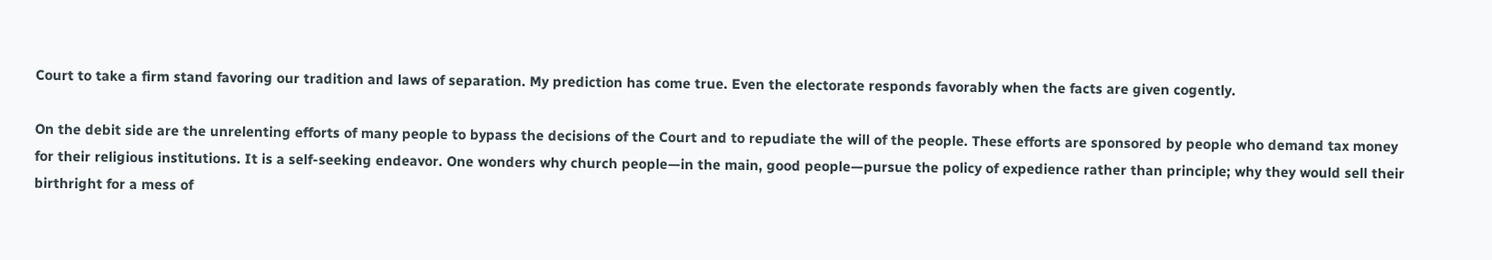Court to take a firm stand favoring our tradition and laws of separation. My prediction has come true. Even the electorate responds favorably when the facts are given cogently.

On the debit side are the unrelenting efforts of many people to bypass the decisions of the Court and to repudiate the will of the people. These efforts are sponsored by people who demand tax money for their religious institutions. It is a self-seeking endeavor. One wonders why church people—in the main, good people—pursue the policy of expedience rather than principle; why they would sell their birthright for a mess of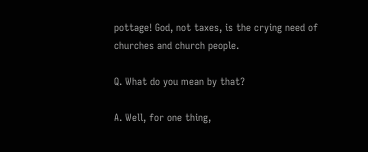pottage! God, not taxes, is the crying need of churches and church people.

Q. What do you mean by that?

A. Well, for one thing,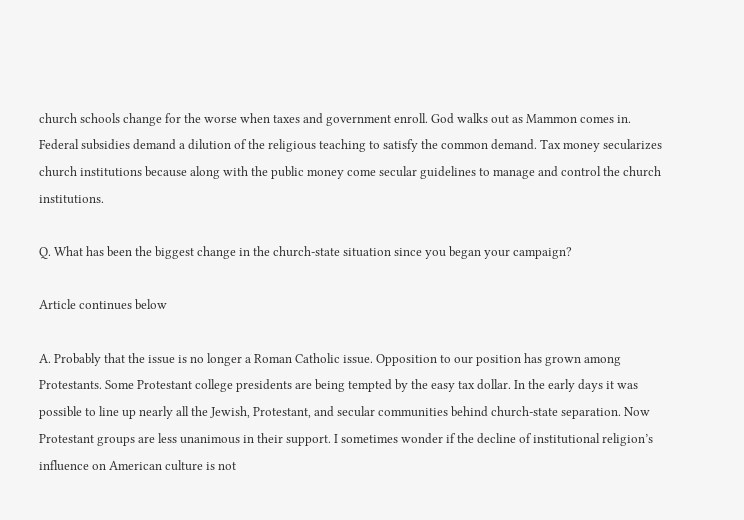church schools change for the worse when taxes and government enroll. God walks out as Mammon comes in. Federal subsidies demand a dilution of the religious teaching to satisfy the common demand. Tax money secularizes church institutions because along with the public money come secular guidelines to manage and control the church institutions.

Q. What has been the biggest change in the church-state situation since you began your campaign?

Article continues below

A. Probably that the issue is no longer a Roman Catholic issue. Opposition to our position has grown among Protestants. Some Protestant college presidents are being tempted by the easy tax dollar. In the early days it was possible to line up nearly all the Jewish, Protestant, and secular communities behind church-state separation. Now Protestant groups are less unanimous in their support. I sometimes wonder if the decline of institutional religion’s influence on American culture is not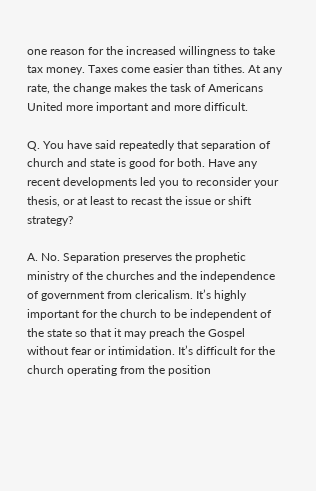one reason for the increased willingness to take tax money. Taxes come easier than tithes. At any rate, the change makes the task of Americans United more important and more difficult.

Q. You have said repeatedly that separation of church and state is good for both. Have any recent developments led you to reconsider your thesis, or at least to recast the issue or shift strategy?

A. No. Separation preserves the prophetic ministry of the churches and the independence of government from clericalism. It’s highly important for the church to be independent of the state so that it may preach the Gospel without fear or intimidation. It’s difficult for the church operating from the position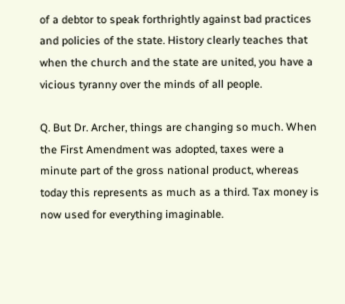of a debtor to speak forthrightly against bad practices and policies of the state. History clearly teaches that when the church and the state are united, you have a vicious tyranny over the minds of all people.

Q. But Dr. Archer, things are changing so much. When the First Amendment was adopted, taxes were a minute part of the gross national product, whereas today this represents as much as a third. Tax money is now used for everything imaginable.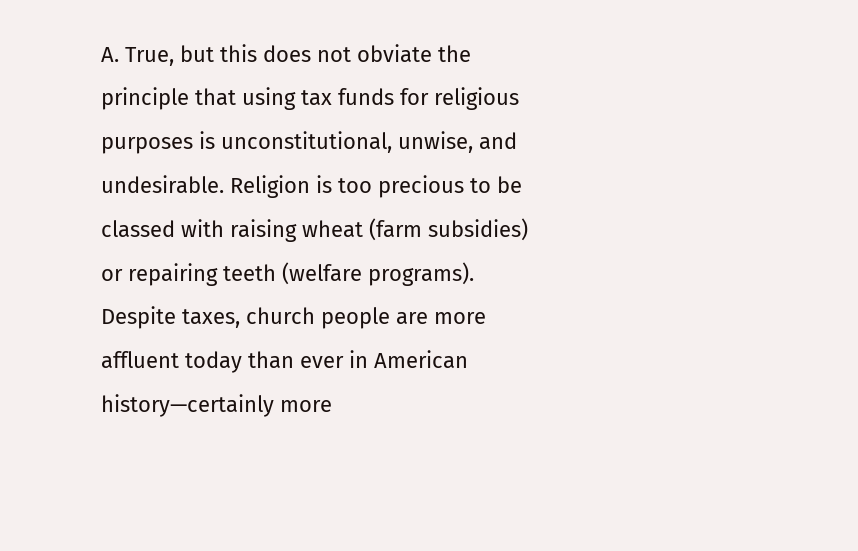A. True, but this does not obviate the principle that using tax funds for religious purposes is unconstitutional, unwise, and undesirable. Religion is too precious to be classed with raising wheat (farm subsidies) or repairing teeth (welfare programs). Despite taxes, church people are more affluent today than ever in American history—certainly more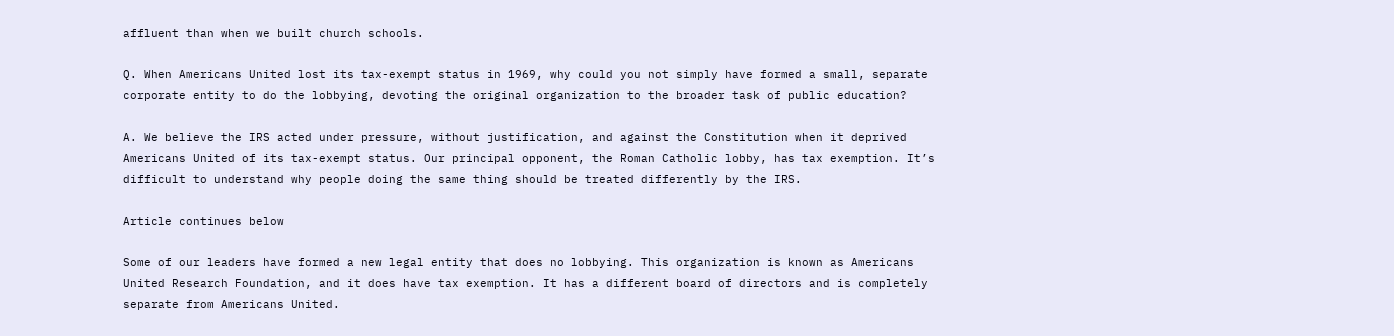affluent than when we built church schools.

Q. When Americans United lost its tax-exempt status in 1969, why could you not simply have formed a small, separate corporate entity to do the lobbying, devoting the original organization to the broader task of public education?

A. We believe the IRS acted under pressure, without justification, and against the Constitution when it deprived Americans United of its tax-exempt status. Our principal opponent, the Roman Catholic lobby, has tax exemption. It’s difficult to understand why people doing the same thing should be treated differently by the IRS.

Article continues below

Some of our leaders have formed a new legal entity that does no lobbying. This organization is known as Americans United Research Foundation, and it does have tax exemption. It has a different board of directors and is completely separate from Americans United.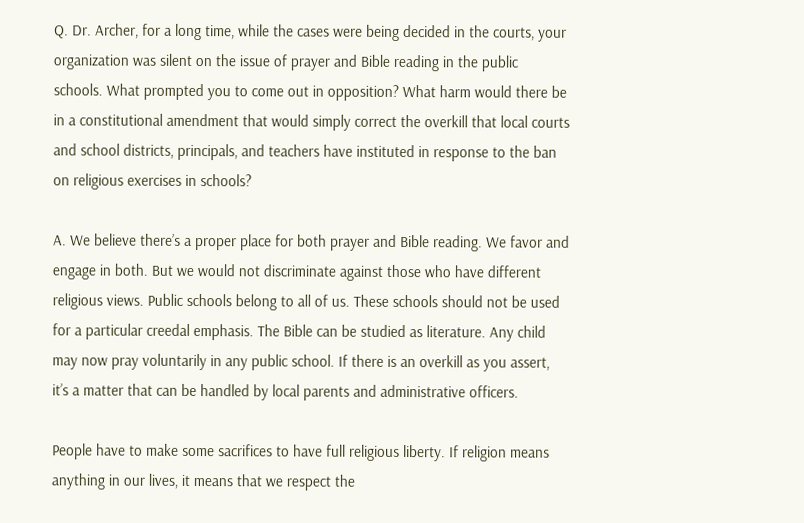Q. Dr. Archer, for a long time, while the cases were being decided in the courts, your organization was silent on the issue of prayer and Bible reading in the public schools. What prompted you to come out in opposition? What harm would there be in a constitutional amendment that would simply correct the overkill that local courts and school districts, principals, and teachers have instituted in response to the ban on religious exercises in schools?

A. We believe there’s a proper place for both prayer and Bible reading. We favor and engage in both. But we would not discriminate against those who have different religious views. Public schools belong to all of us. These schools should not be used for a particular creedal emphasis. The Bible can be studied as literature. Any child may now pray voluntarily in any public school. If there is an overkill as you assert, it’s a matter that can be handled by local parents and administrative officers.

People have to make some sacrifices to have full religious liberty. If religion means anything in our lives, it means that we respect the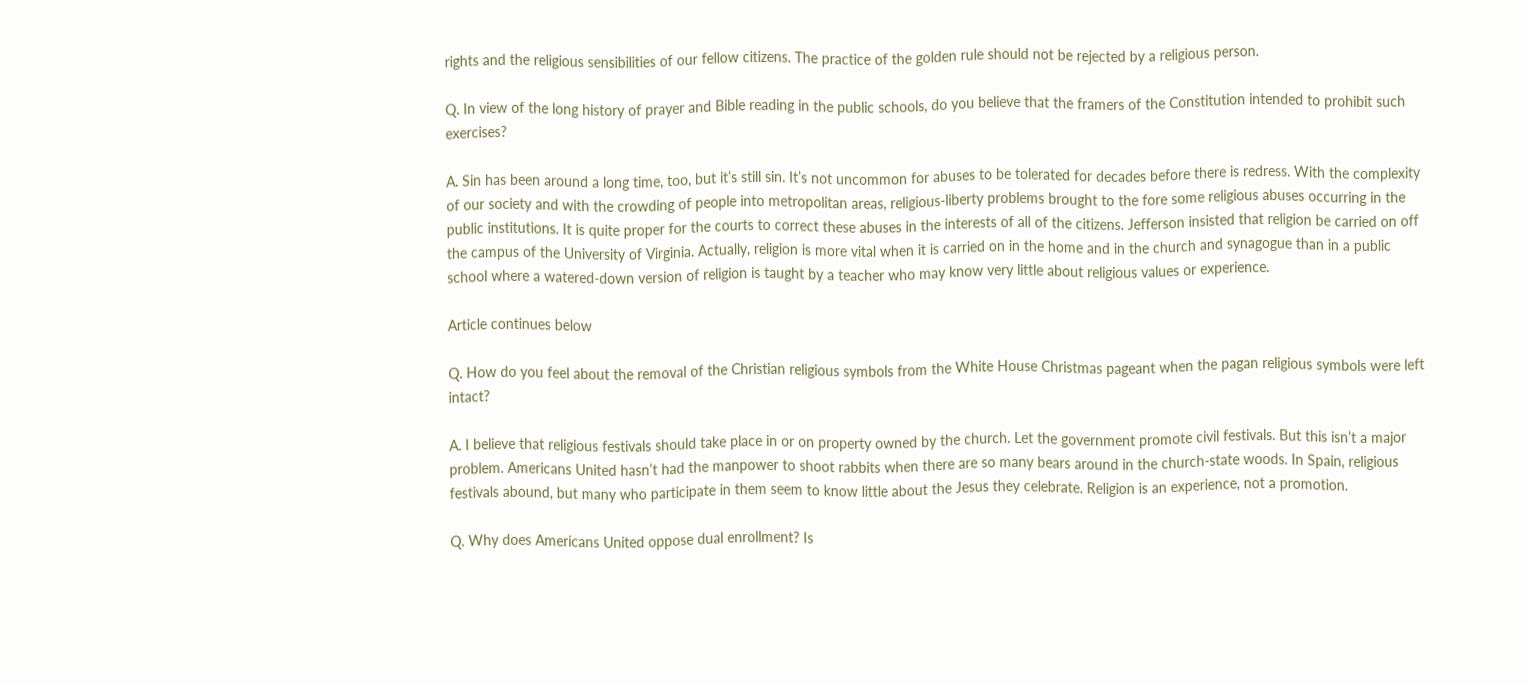rights and the religious sensibilities of our fellow citizens. The practice of the golden rule should not be rejected by a religious person.

Q. In view of the long history of prayer and Bible reading in the public schools, do you believe that the framers of the Constitution intended to prohibit such exercises?

A. Sin has been around a long time, too, but it’s still sin. It’s not uncommon for abuses to be tolerated for decades before there is redress. With the complexity of our society and with the crowding of people into metropolitan areas, religious-liberty problems brought to the fore some religious abuses occurring in the public institutions. It is quite proper for the courts to correct these abuses in the interests of all of the citizens. Jefferson insisted that religion be carried on off the campus of the University of Virginia. Actually, religion is more vital when it is carried on in the home and in the church and synagogue than in a public school where a watered-down version of religion is taught by a teacher who may know very little about religious values or experience.

Article continues below

Q. How do you feel about the removal of the Christian religious symbols from the White House Christmas pageant when the pagan religious symbols were left intact?

A. I believe that religious festivals should take place in or on property owned by the church. Let the government promote civil festivals. But this isn’t a major problem. Americans United hasn’t had the manpower to shoot rabbits when there are so many bears around in the church-state woods. In Spain, religious festivals abound, but many who participate in them seem to know little about the Jesus they celebrate. Religion is an experience, not a promotion.

Q. Why does Americans United oppose dual enrollment? Is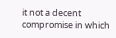it not a decent compromise in which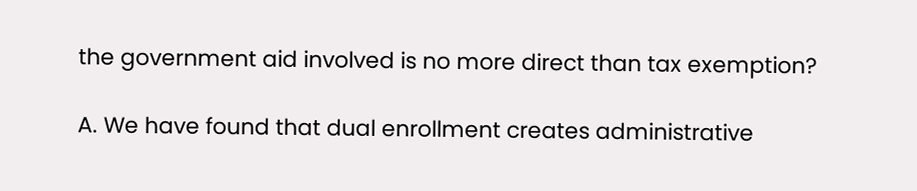the government aid involved is no more direct than tax exemption?

A. We have found that dual enrollment creates administrative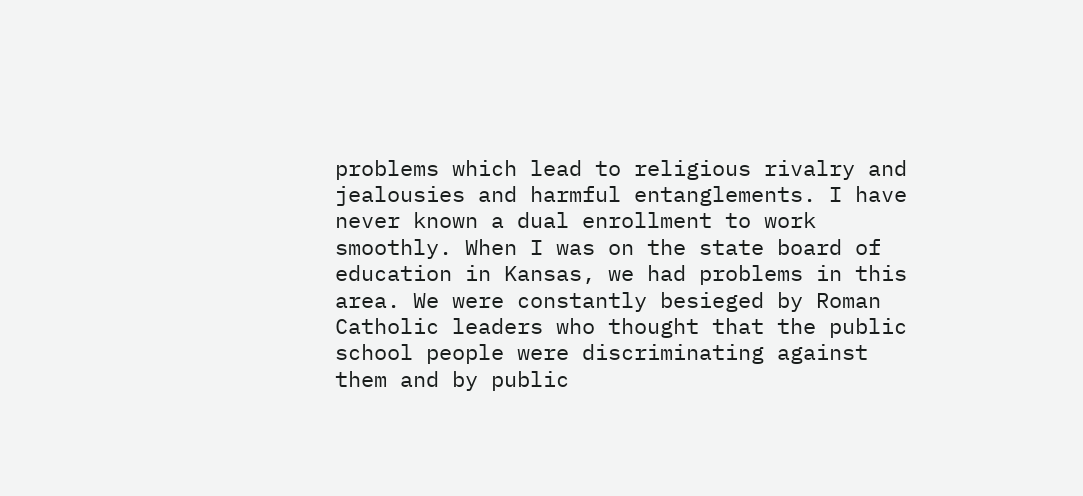problems which lead to religious rivalry and jealousies and harmful entanglements. I have never known a dual enrollment to work smoothly. When I was on the state board of education in Kansas, we had problems in this area. We were constantly besieged by Roman Catholic leaders who thought that the public school people were discriminating against them and by public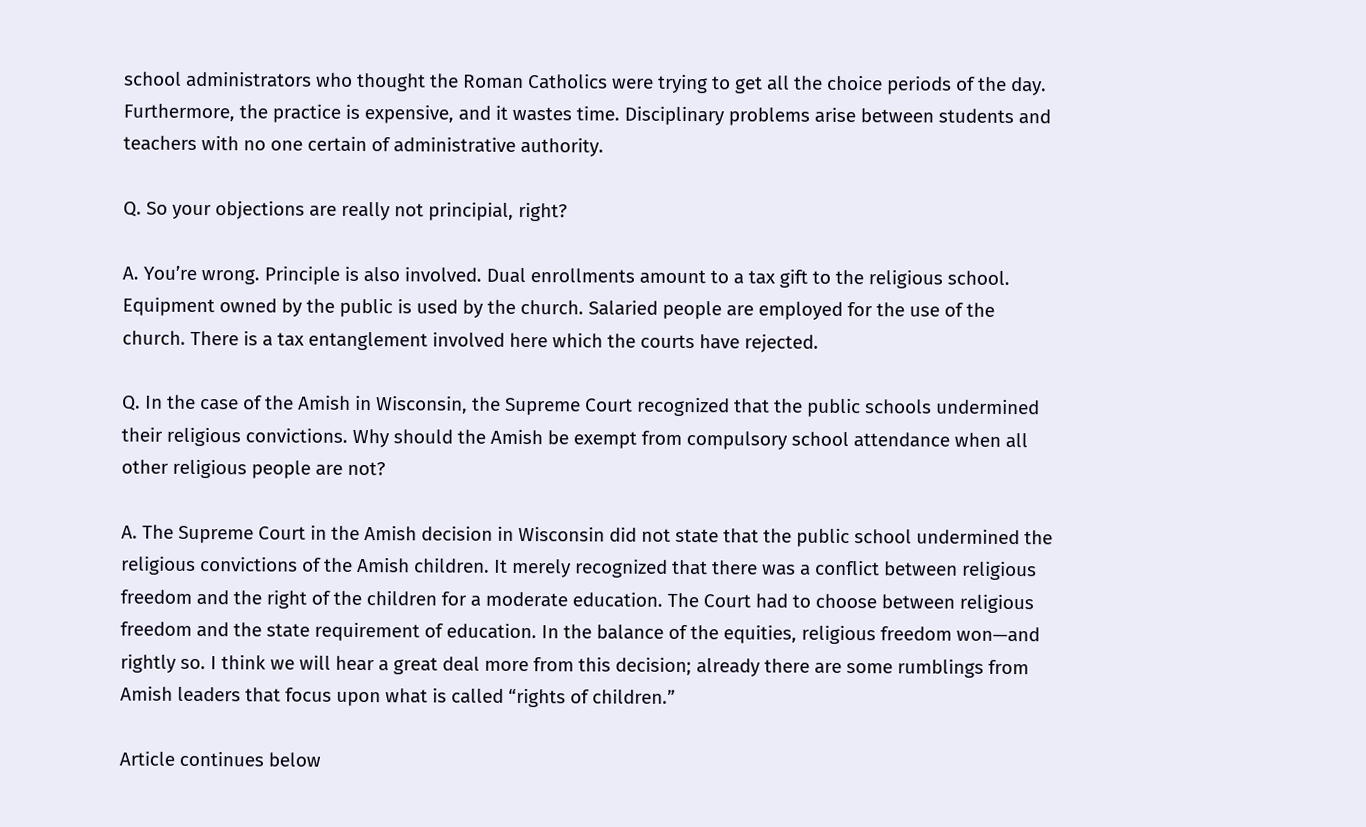school administrators who thought the Roman Catholics were trying to get all the choice periods of the day. Furthermore, the practice is expensive, and it wastes time. Disciplinary problems arise between students and teachers with no one certain of administrative authority.

Q. So your objections are really not principial, right?

A. You’re wrong. Principle is also involved. Dual enrollments amount to a tax gift to the religious school. Equipment owned by the public is used by the church. Salaried people are employed for the use of the church. There is a tax entanglement involved here which the courts have rejected.

Q. In the case of the Amish in Wisconsin, the Supreme Court recognized that the public schools undermined their religious convictions. Why should the Amish be exempt from compulsory school attendance when all other religious people are not?

A. The Supreme Court in the Amish decision in Wisconsin did not state that the public school undermined the religious convictions of the Amish children. It merely recognized that there was a conflict between religious freedom and the right of the children for a moderate education. The Court had to choose between religious freedom and the state requirement of education. In the balance of the equities, religious freedom won—and rightly so. I think we will hear a great deal more from this decision; already there are some rumblings from Amish leaders that focus upon what is called “rights of children.”

Article continues below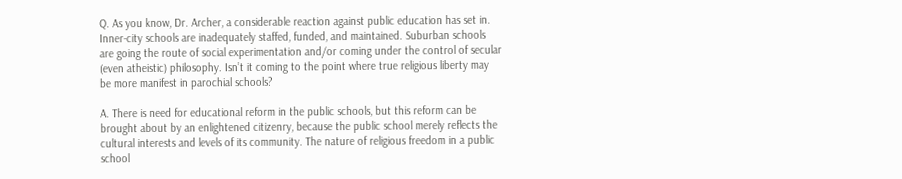Q. As you know, Dr. Archer, a considerable reaction against public education has set in. Inner-city schools are inadequately staffed, funded, and maintained. Suburban schools are going the route of social experimentation and/or coming under the control of secular (even atheistic) philosophy. Isn’t it coming to the point where true religious liberty may be more manifest in parochial schools?

A. There is need for educational reform in the public schools, but this reform can be brought about by an enlightened citizenry, because the public school merely reflects the cultural interests and levels of its community. The nature of religious freedom in a public school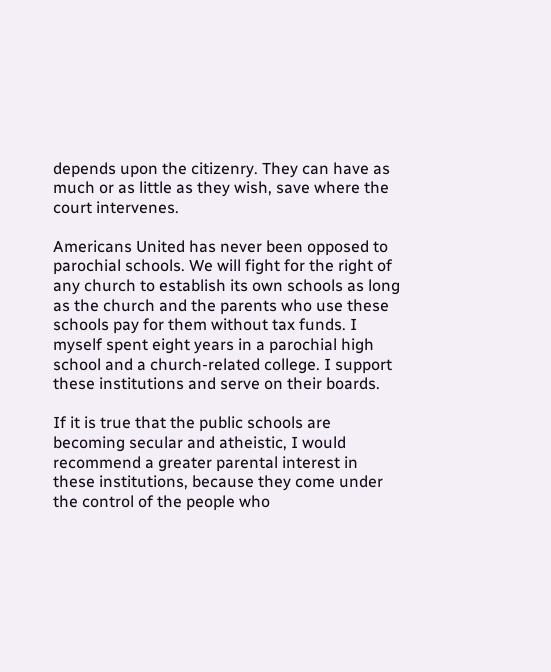depends upon the citizenry. They can have as much or as little as they wish, save where the court intervenes.

Americans United has never been opposed to parochial schools. We will fight for the right of any church to establish its own schools as long as the church and the parents who use these schools pay for them without tax funds. I myself spent eight years in a parochial high school and a church-related college. I support these institutions and serve on their boards.

If it is true that the public schools are becoming secular and atheistic, I would recommend a greater parental interest in these institutions, because they come under the control of the people who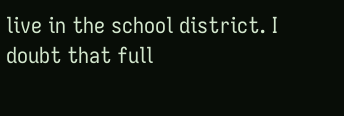live in the school district. I doubt that full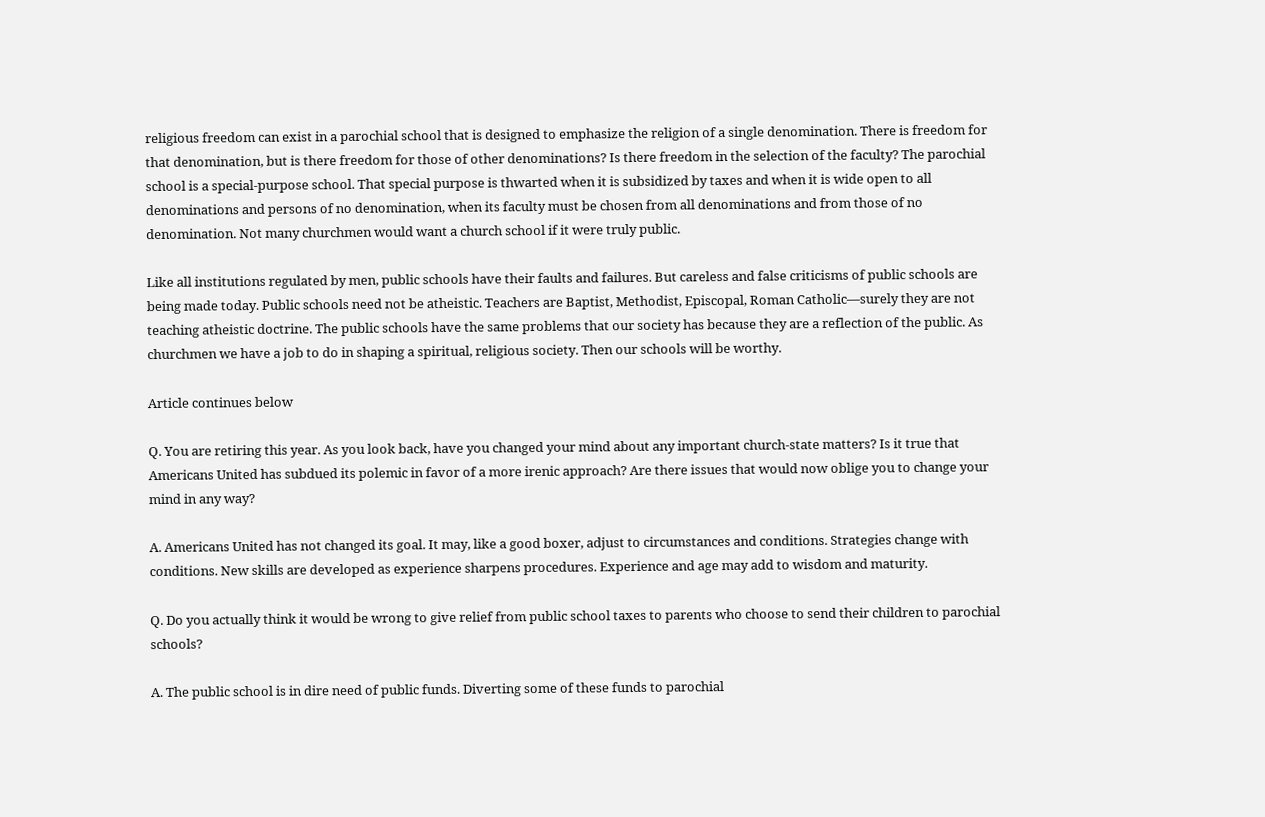religious freedom can exist in a parochial school that is designed to emphasize the religion of a single denomination. There is freedom for that denomination, but is there freedom for those of other denominations? Is there freedom in the selection of the faculty? The parochial school is a special-purpose school. That special purpose is thwarted when it is subsidized by taxes and when it is wide open to all denominations and persons of no denomination, when its faculty must be chosen from all denominations and from those of no denomination. Not many churchmen would want a church school if it were truly public.

Like all institutions regulated by men, public schools have their faults and failures. But careless and false criticisms of public schools are being made today. Public schools need not be atheistic. Teachers are Baptist, Methodist, Episcopal, Roman Catholic—surely they are not teaching atheistic doctrine. The public schools have the same problems that our society has because they are a reflection of the public. As churchmen we have a job to do in shaping a spiritual, religious society. Then our schools will be worthy.

Article continues below

Q. You are retiring this year. As you look back, have you changed your mind about any important church-state matters? Is it true that Americans United has subdued its polemic in favor of a more irenic approach? Are there issues that would now oblige you to change your mind in any way?

A. Americans United has not changed its goal. It may, like a good boxer, adjust to circumstances and conditions. Strategies change with conditions. New skills are developed as experience sharpens procedures. Experience and age may add to wisdom and maturity.

Q. Do you actually think it would be wrong to give relief from public school taxes to parents who choose to send their children to parochial schools?

A. The public school is in dire need of public funds. Diverting some of these funds to parochial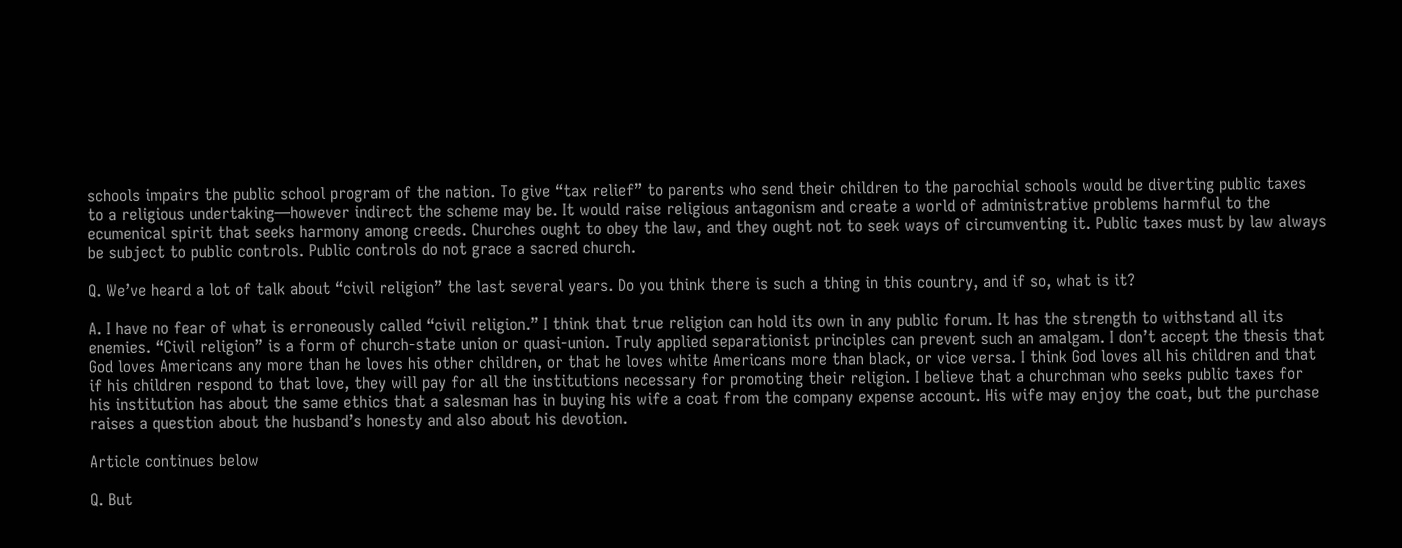schools impairs the public school program of the nation. To give “tax relief” to parents who send their children to the parochial schools would be diverting public taxes to a religious undertaking—however indirect the scheme may be. It would raise religious antagonism and create a world of administrative problems harmful to the ecumenical spirit that seeks harmony among creeds. Churches ought to obey the law, and they ought not to seek ways of circumventing it. Public taxes must by law always be subject to public controls. Public controls do not grace a sacred church.

Q. We’ve heard a lot of talk about “civil religion” the last several years. Do you think there is such a thing in this country, and if so, what is it?

A. I have no fear of what is erroneously called “civil religion.” I think that true religion can hold its own in any public forum. It has the strength to withstand all its enemies. “Civil religion” is a form of church-state union or quasi-union. Truly applied separationist principles can prevent such an amalgam. I don’t accept the thesis that God loves Americans any more than he loves his other children, or that he loves white Americans more than black, or vice versa. I think God loves all his children and that if his children respond to that love, they will pay for all the institutions necessary for promoting their religion. I believe that a churchman who seeks public taxes for his institution has about the same ethics that a salesman has in buying his wife a coat from the company expense account. His wife may enjoy the coat, but the purchase raises a question about the husband’s honesty and also about his devotion.

Article continues below

Q. But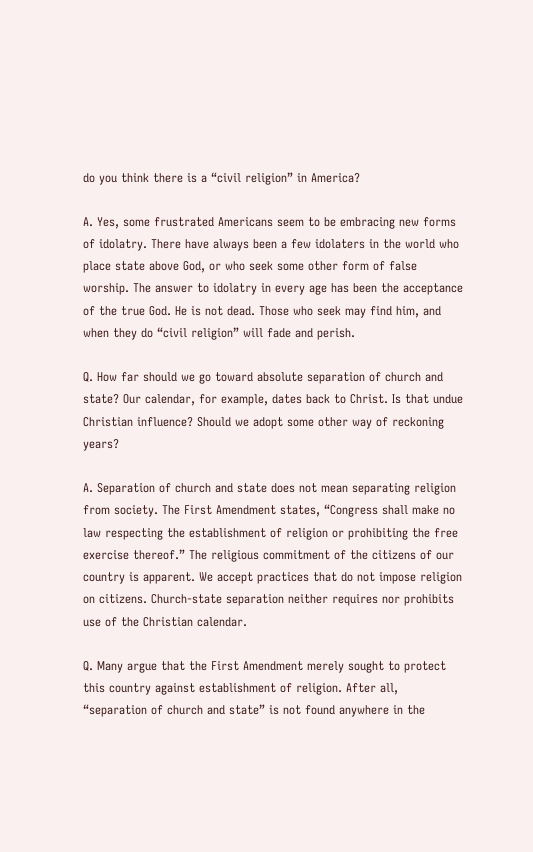do you think there is a “civil religion” in America?

A. Yes, some frustrated Americans seem to be embracing new forms of idolatry. There have always been a few idolaters in the world who place state above God, or who seek some other form of false worship. The answer to idolatry in every age has been the acceptance of the true God. He is not dead. Those who seek may find him, and when they do “civil religion” will fade and perish.

Q. How far should we go toward absolute separation of church and state? Our calendar, for example, dates back to Christ. Is that undue Christian influence? Should we adopt some other way of reckoning years?

A. Separation of church and state does not mean separating religion from society. The First Amendment states, “Congress shall make no law respecting the establishment of religion or prohibiting the free exercise thereof.” The religious commitment of the citizens of our country is apparent. We accept practices that do not impose religion on citizens. Church-state separation neither requires nor prohibits use of the Christian calendar.

Q. Many argue that the First Amendment merely sought to protect this country against establishment of religion. After all, “separation of church and state” is not found anywhere in the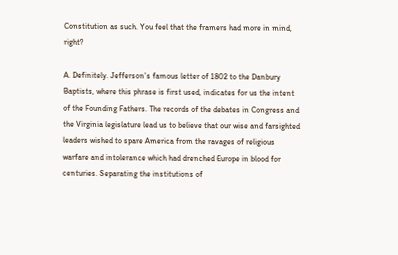Constitution as such. You feel that the framers had more in mind, right?

A. Definitely. Jefferson’s famous letter of 1802 to the Danbury Baptists, where this phrase is first used, indicates for us the intent of the Founding Fathers. The records of the debates in Congress and the Virginia legislature lead us to believe that our wise and farsighted leaders wished to spare America from the ravages of religious warfare and intolerance which had drenched Europe in blood for centuries. Separating the institutions of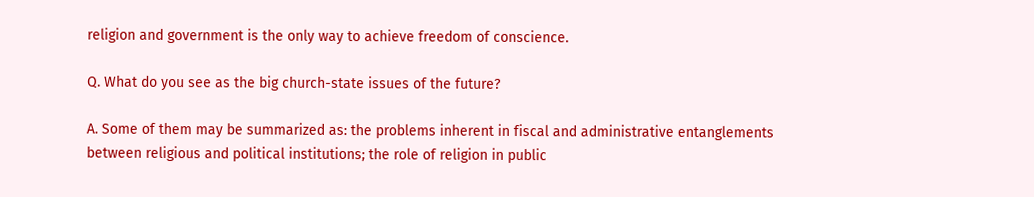religion and government is the only way to achieve freedom of conscience.

Q. What do you see as the big church-state issues of the future?

A. Some of them may be summarized as: the problems inherent in fiscal and administrative entanglements between religious and political institutions; the role of religion in public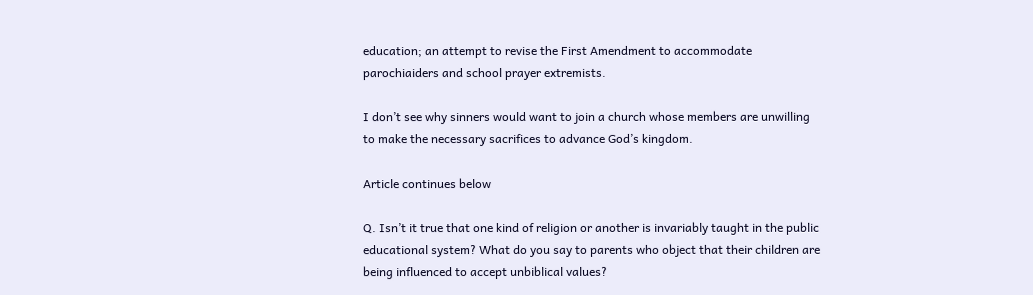education; an attempt to revise the First Amendment to accommodate parochiaiders and school prayer extremists.

I don’t see why sinners would want to join a church whose members are unwilling to make the necessary sacrifices to advance God’s kingdom.

Article continues below

Q. Isn’t it true that one kind of religion or another is invariably taught in the public educational system? What do you say to parents who object that their children are being influenced to accept unbiblical values?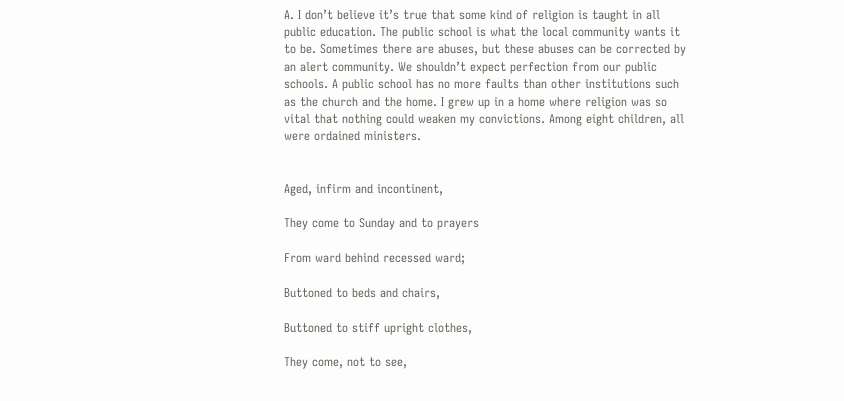A. I don’t believe it’s true that some kind of religion is taught in all public education. The public school is what the local community wants it to be. Sometimes there are abuses, but these abuses can be corrected by an alert community. We shouldn’t expect perfection from our public schools. A public school has no more faults than other institutions such as the church and the home. I grew up in a home where religion was so vital that nothing could weaken my convictions. Among eight children, all were ordained ministers.


Aged, infirm and incontinent,

They come to Sunday and to prayers

From ward behind recessed ward;

Buttoned to beds and chairs,

Buttoned to stiff upright clothes,

They come, not to see,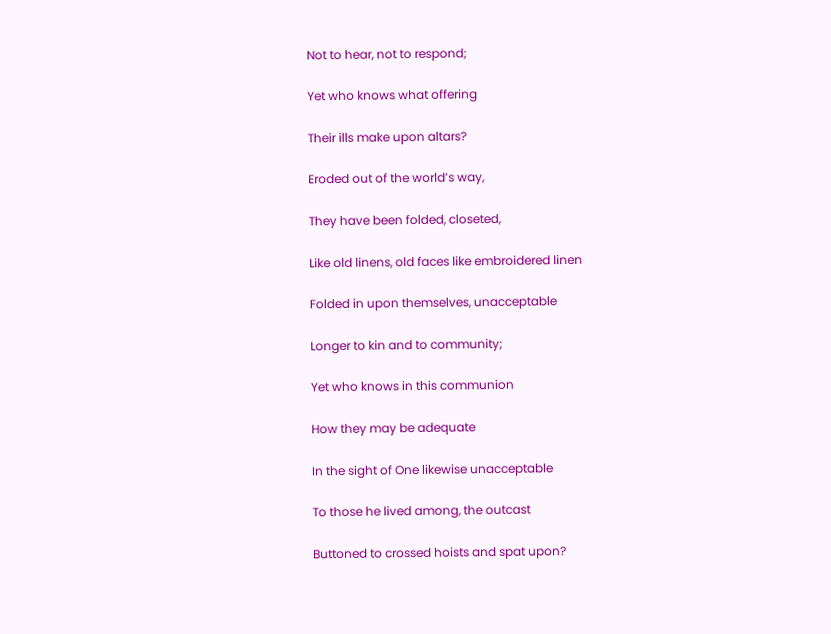Not to hear, not to respond;

Yet who knows what offering

Their ills make upon altars?

Eroded out of the world’s way,

They have been folded, closeted,

Like old linens, old faces like embroidered linen

Folded in upon themselves, unacceptable

Longer to kin and to community;

Yet who knows in this communion

How they may be adequate

In the sight of One likewise unacceptable

To those he lived among, the outcast

Buttoned to crossed hoists and spat upon?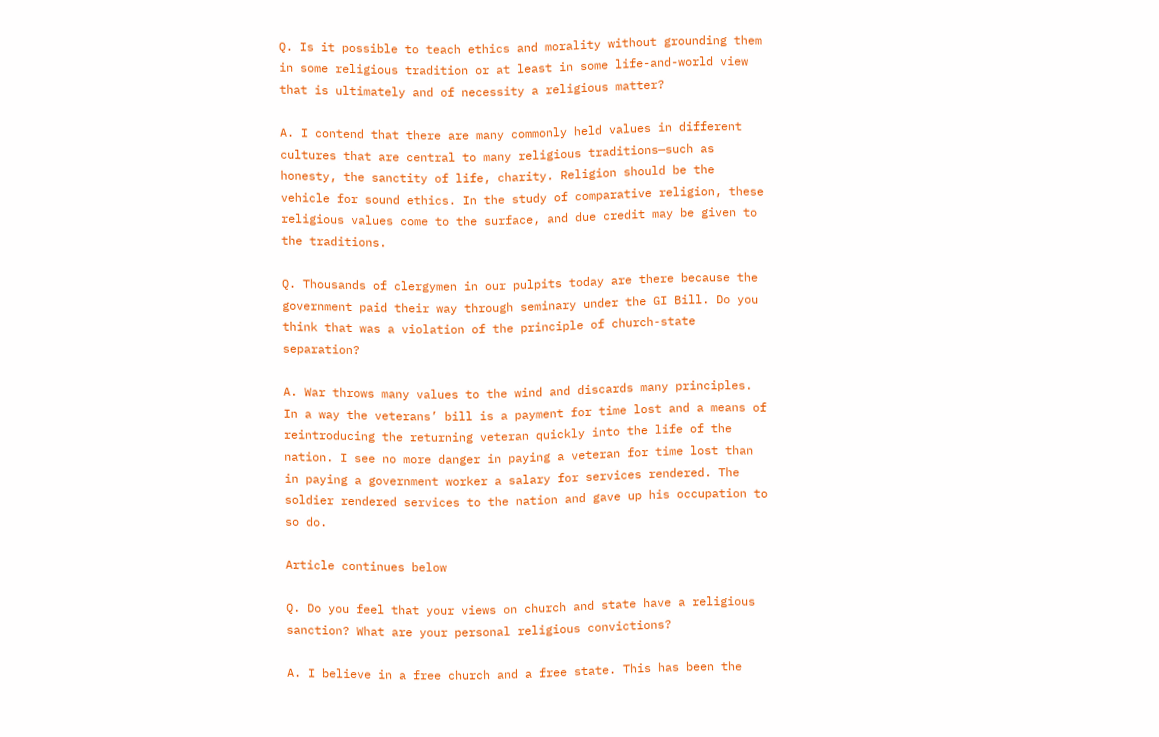Q. Is it possible to teach ethics and morality without grounding them in some religious tradition or at least in some life-and-world view that is ultimately and of necessity a religious matter?

A. I contend that there are many commonly held values in different cultures that are central to many religious traditions—such as honesty, the sanctity of life, charity. Religion should be the vehicle for sound ethics. In the study of comparative religion, these religious values come to the surface, and due credit may be given to the traditions.

Q. Thousands of clergymen in our pulpits today are there because the government paid their way through seminary under the GI Bill. Do you think that was a violation of the principle of church-state separation?

A. War throws many values to the wind and discards many principles. In a way the veterans’ bill is a payment for time lost and a means of reintroducing the returning veteran quickly into the life of the nation. I see no more danger in paying a veteran for time lost than in paying a government worker a salary for services rendered. The soldier rendered services to the nation and gave up his occupation to so do.

Article continues below

Q. Do you feel that your views on church and state have a religious sanction? What are your personal religious convictions?

A. I believe in a free church and a free state. This has been the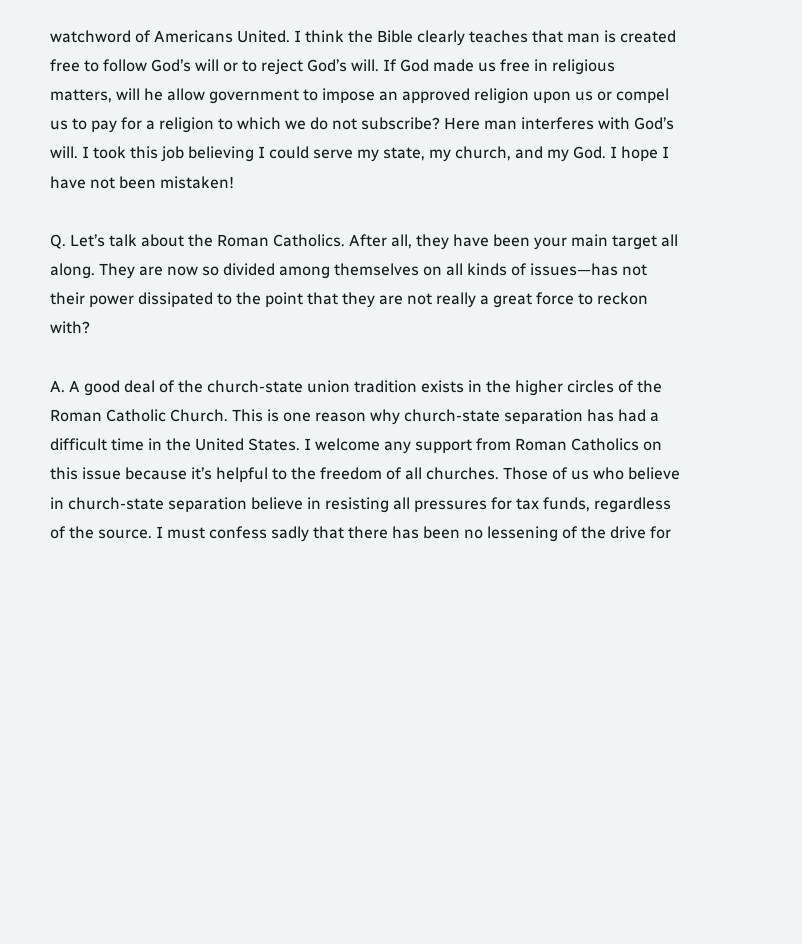watchword of Americans United. I think the Bible clearly teaches that man is created free to follow God’s will or to reject God’s will. If God made us free in religious matters, will he allow government to impose an approved religion upon us or compel us to pay for a religion to which we do not subscribe? Here man interferes with God’s will. I took this job believing I could serve my state, my church, and my God. I hope I have not been mistaken!

Q. Let’s talk about the Roman Catholics. After all, they have been your main target all along. They are now so divided among themselves on all kinds of issues—has not their power dissipated to the point that they are not really a great force to reckon with?

A. A good deal of the church-state union tradition exists in the higher circles of the Roman Catholic Church. This is one reason why church-state separation has had a difficult time in the United States. I welcome any support from Roman Catholics on this issue because it’s helpful to the freedom of all churches. Those of us who believe in church-state separation believe in resisting all pressures for tax funds, regardless of the source. I must confess sadly that there has been no lessening of the drive for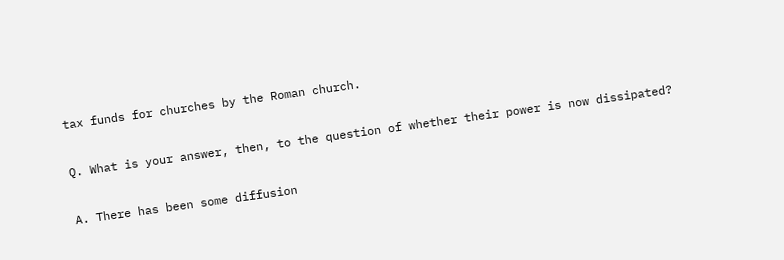tax funds for churches by the Roman church.

Q. What is your answer, then, to the question of whether their power is now dissipated?

A. There has been some diffusion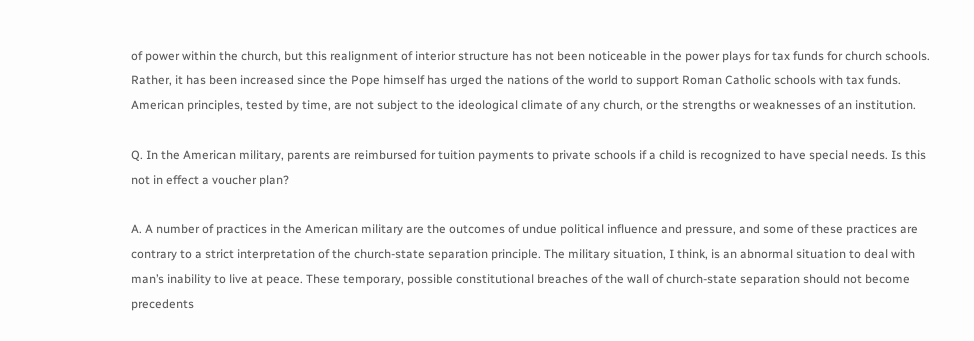of power within the church, but this realignment of interior structure has not been noticeable in the power plays for tax funds for church schools. Rather, it has been increased since the Pope himself has urged the nations of the world to support Roman Catholic schools with tax funds. American principles, tested by time, are not subject to the ideological climate of any church, or the strengths or weaknesses of an institution.

Q. In the American military, parents are reimbursed for tuition payments to private schools if a child is recognized to have special needs. Is this not in effect a voucher plan?

A. A number of practices in the American military are the outcomes of undue political influence and pressure, and some of these practices are contrary to a strict interpretation of the church-state separation principle. The military situation, I think, is an abnormal situation to deal with man’s inability to live at peace. These temporary, possible constitutional breaches of the wall of church-state separation should not become precedents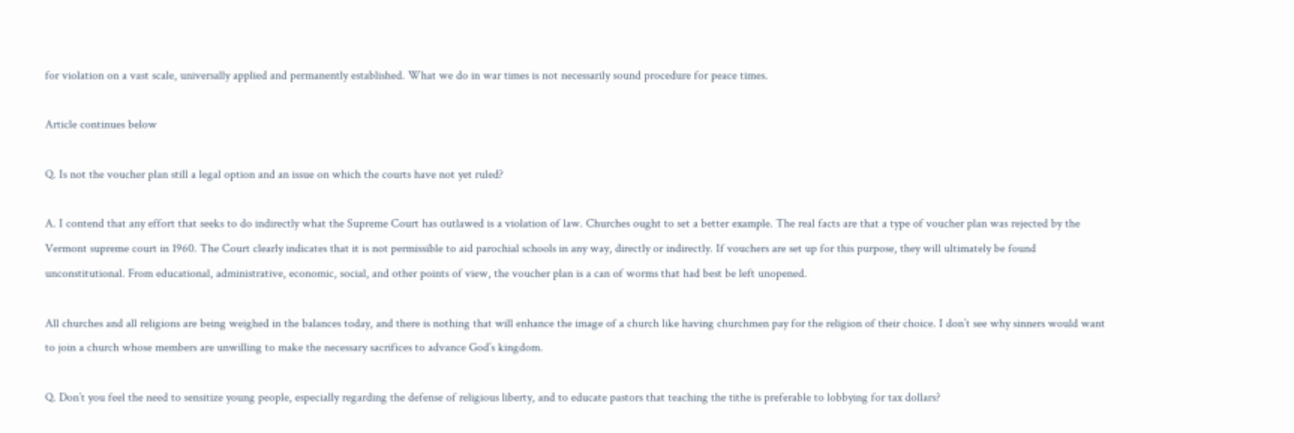for violation on a vast scale, universally applied and permanently established. What we do in war times is not necessarily sound procedure for peace times.

Article continues below

Q. Is not the voucher plan still a legal option and an issue on which the courts have not yet ruled?

A. I contend that any effort that seeks to do indirectly what the Supreme Court has outlawed is a violation of law. Churches ought to set a better example. The real facts are that a type of voucher plan was rejected by the Vermont supreme court in 1960. The Court clearly indicates that it is not permissible to aid parochial schools in any way, directly or indirectly. If vouchers are set up for this purpose, they will ultimately be found unconstitutional. From educational, administrative, economic, social, and other points of view, the voucher plan is a can of worms that had best be left unopened.

All churches and all religions are being weighed in the balances today, and there is nothing that will enhance the image of a church like having churchmen pay for the religion of their choice. I don’t see why sinners would want to join a church whose members are unwilling to make the necessary sacrifices to advance God’s kingdom.

Q. Don’t you feel the need to sensitize young people, especially regarding the defense of religious liberty, and to educate pastors that teaching the tithe is preferable to lobbying for tax dollars?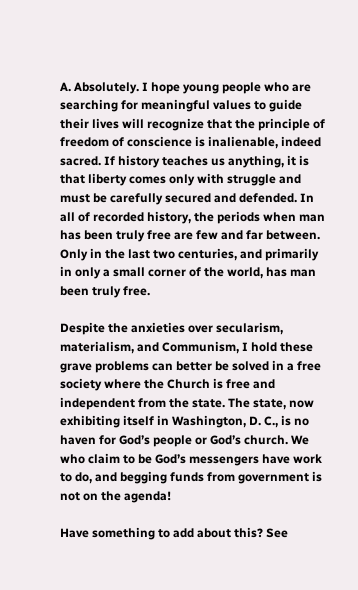A. Absolutely. I hope young people who are searching for meaningful values to guide their lives will recognize that the principle of freedom of conscience is inalienable, indeed sacred. If history teaches us anything, it is that liberty comes only with struggle and must be carefully secured and defended. In all of recorded history, the periods when man has been truly free are few and far between. Only in the last two centuries, and primarily in only a small corner of the world, has man been truly free.

Despite the anxieties over secularism, materialism, and Communism, I hold these grave problems can better be solved in a free society where the Church is free and independent from the state. The state, now exhibiting itself in Washington, D. C., is no haven for God’s people or God’s church. We who claim to be God’s messengers have work to do, and begging funds from government is not on the agenda!

Have something to add about this? See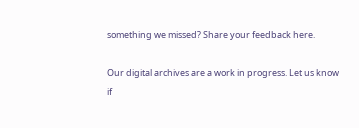something we missed? Share your feedback here.

Our digital archives are a work in progress. Let us know if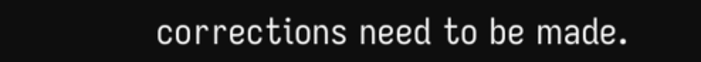corrections need to be made.